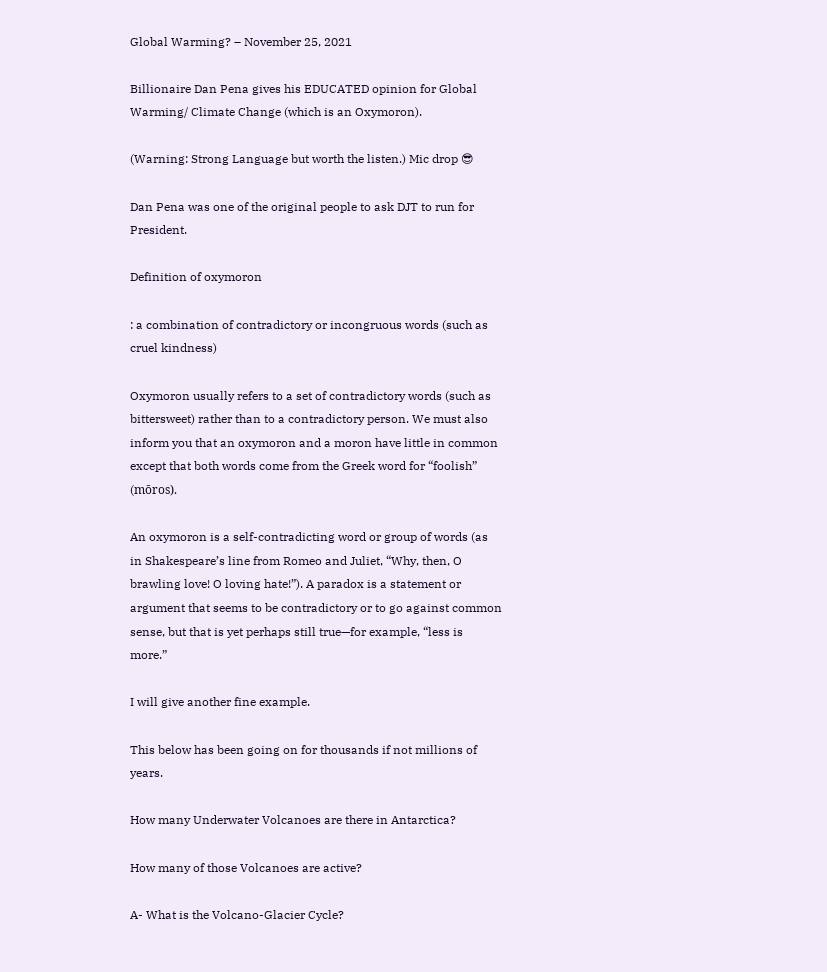Global Warming? – November 25, 2021

Billionaire Dan Pena gives his EDUCATED opinion for Global Warming/ Climate Change (which is an Oxymoron).

(Warning: Strong Language but worth the listen.) Mic drop 😎

Dan Pena was one of the original people to ask DJT to run for President.

Definition of oxymoron

: a combination of contradictory or incongruous words (such as cruel kindness)

Oxymoron usually refers to a set of contradictory words (such as bittersweet) rather than to a contradictory person. We must also inform you that an oxymoron and a moron have little in common except that both words come from the Greek word for “foolish” (mōros).

An oxymoron is a self-contradicting word or group of words (as in Shakespeare’s line from Romeo and Juliet, “Why, then, O brawling love! O loving hate!”). A paradox is a statement or argument that seems to be contradictory or to go against common sense, but that is yet perhaps still true—for example, “less is more.”

I will give another fine example.

This below has been going on for thousands if not millions of years.

How many Underwater Volcanoes are there in Antarctica?

How many of those Volcanoes are active?

A- What is the Volcano-Glacier Cycle?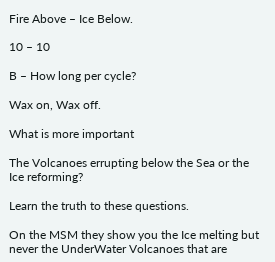Fire Above – Ice Below.

10 – 10

B – How long per cycle?

Wax on, Wax off.

What is more important

The Volcanoes errupting below the Sea or the Ice reforming?

Learn the truth to these questions.

On the MSM they show you the Ice melting but never the UnderWater Volcanoes that are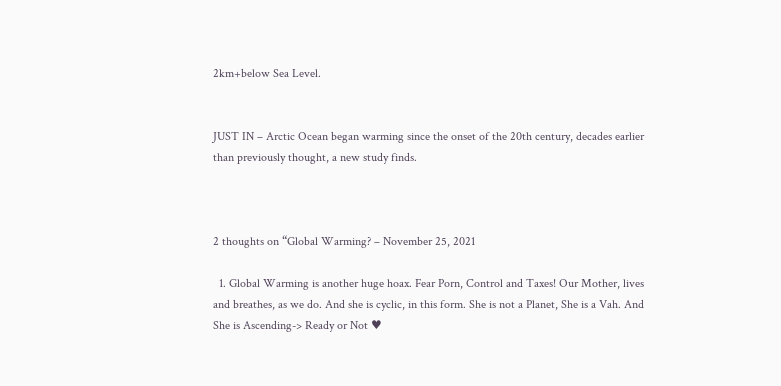2km+below Sea Level.


JUST IN – Arctic Ocean began warming since the onset of the 20th century, decades earlier than previously thought, a new study finds.



2 thoughts on “Global Warming? – November 25, 2021

  1. Global Warming is another huge hoax. Fear Porn, Control and Taxes! Our Mother, lives and breathes, as we do. And she is cyclic, in this form. She is not a Planet, She is a Vah. And She is Ascending-> Ready or Not ♥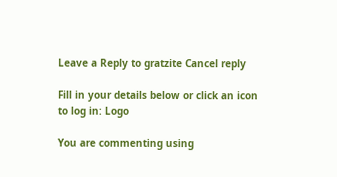Leave a Reply to gratzite Cancel reply

Fill in your details below or click an icon to log in: Logo

You are commenting using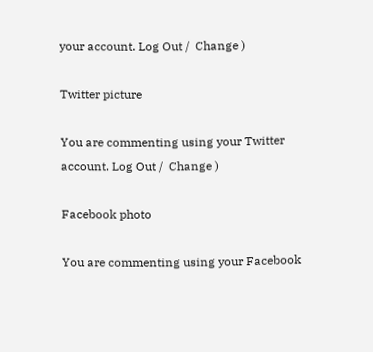your account. Log Out /  Change )

Twitter picture

You are commenting using your Twitter account. Log Out /  Change )

Facebook photo

You are commenting using your Facebook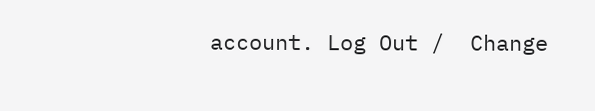account. Log Out /  Change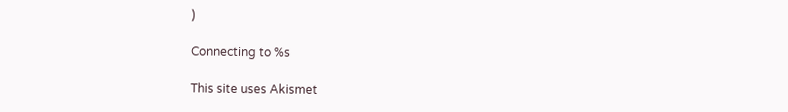)

Connecting to %s

This site uses Akismet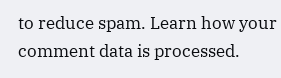to reduce spam. Learn how your comment data is processed.